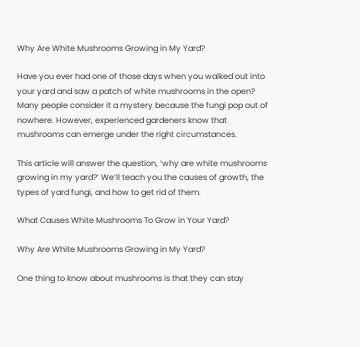Why Are White Mushrooms Growing in My Yard?

Have you ever had one of those days when you walked out into your yard and saw a patch of white mushrooms in the open? Many people consider it a mystery because the fungi pop out of nowhere. However, experienced gardeners know that mushrooms can emerge under the right circumstances.

This article will answer the question, ‘why are white mushrooms growing in my yard?’ We’ll teach you the causes of growth, the types of yard fungi, and how to get rid of them.

What Causes White Mushrooms To Grow in Your Yard?

Why Are White Mushrooms Growing in My Yard?

One thing to know about mushrooms is that they can stay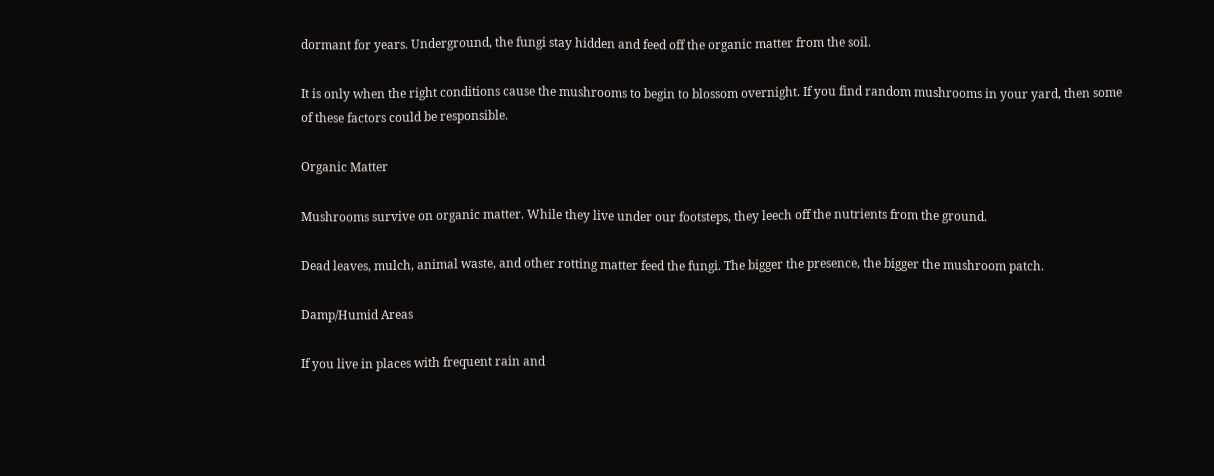dormant for years. Underground, the fungi stay hidden and feed off the organic matter from the soil.

It is only when the right conditions cause the mushrooms to begin to blossom overnight. If you find random mushrooms in your yard, then some of these factors could be responsible.

Organic Matter

Mushrooms survive on organic matter. While they live under our footsteps, they leech off the nutrients from the ground.

Dead leaves, mulch, animal waste, and other rotting matter feed the fungi. The bigger the presence, the bigger the mushroom patch.

Damp/Humid Areas

If you live in places with frequent rain and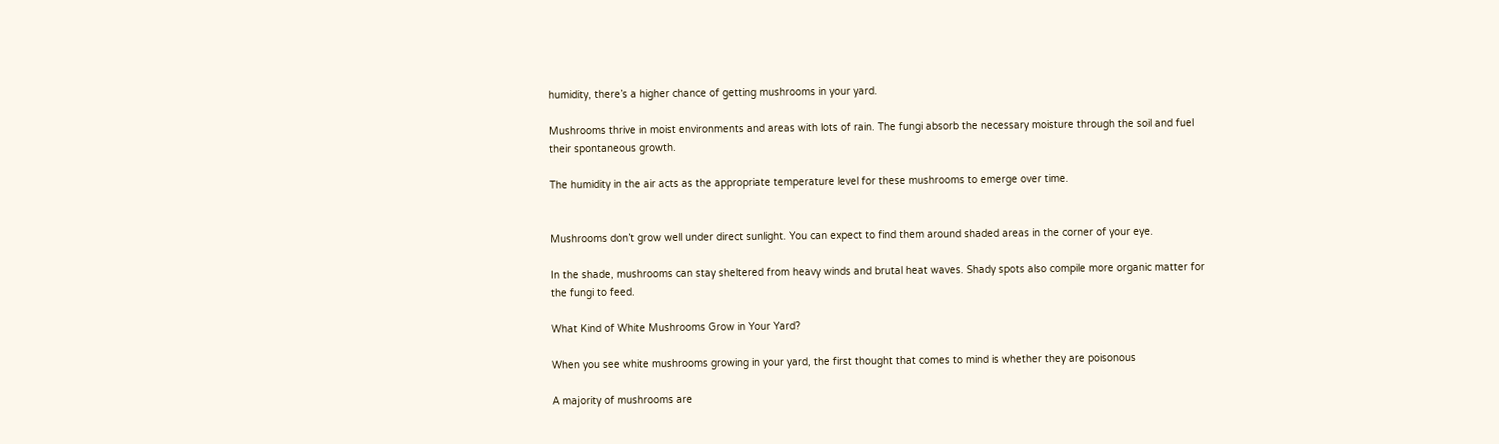humidity, there’s a higher chance of getting mushrooms in your yard.

Mushrooms thrive in moist environments and areas with lots of rain. The fungi absorb the necessary moisture through the soil and fuel their spontaneous growth.

The humidity in the air acts as the appropriate temperature level for these mushrooms to emerge over time.


Mushrooms don’t grow well under direct sunlight. You can expect to find them around shaded areas in the corner of your eye.

In the shade, mushrooms can stay sheltered from heavy winds and brutal heat waves. Shady spots also compile more organic matter for the fungi to feed.

What Kind of White Mushrooms Grow in Your Yard?

When you see white mushrooms growing in your yard, the first thought that comes to mind is whether they are poisonous

A majority of mushrooms are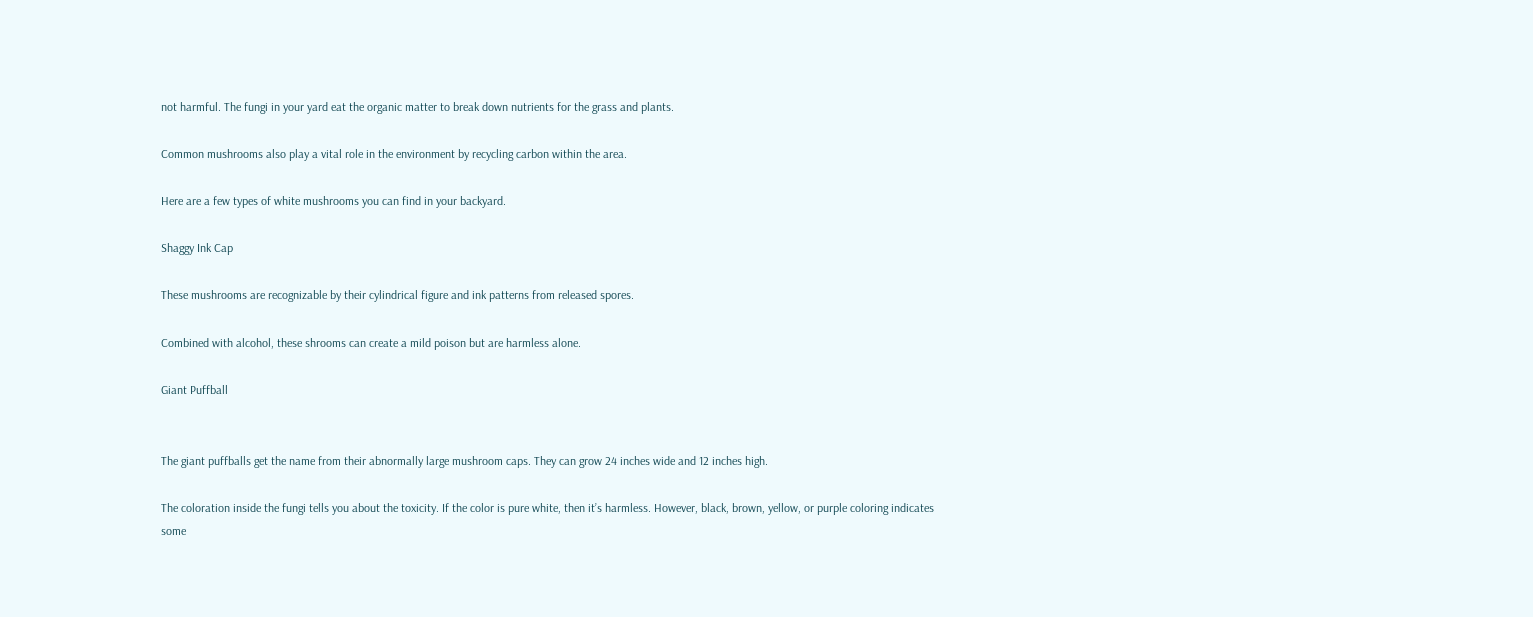not harmful. The fungi in your yard eat the organic matter to break down nutrients for the grass and plants.

Common mushrooms also play a vital role in the environment by recycling carbon within the area.

Here are a few types of white mushrooms you can find in your backyard.

Shaggy Ink Cap

These mushrooms are recognizable by their cylindrical figure and ink patterns from released spores.

Combined with alcohol, these shrooms can create a mild poison but are harmless alone.

Giant Puffball


The giant puffballs get the name from their abnormally large mushroom caps. They can grow 24 inches wide and 12 inches high.

The coloration inside the fungi tells you about the toxicity. If the color is pure white, then it’s harmless. However, black, brown, yellow, or purple coloring indicates some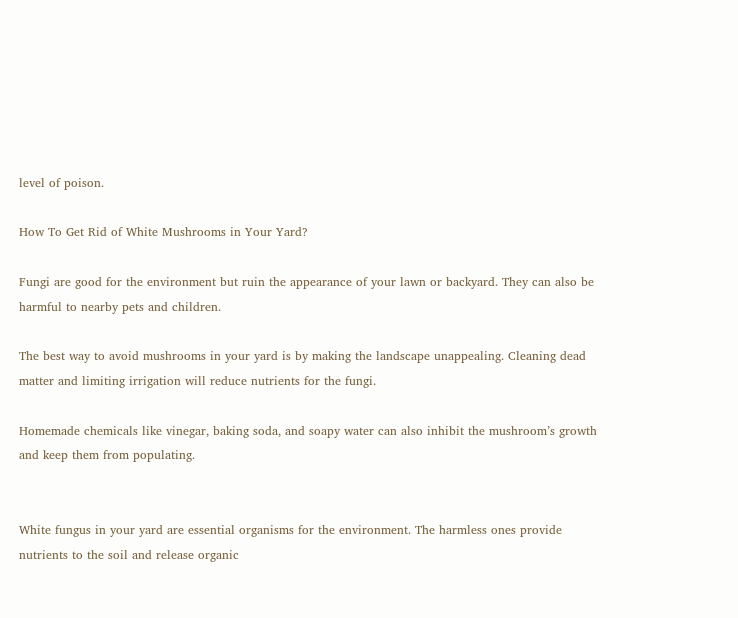level of poison.

How To Get Rid of White Mushrooms in Your Yard?

Fungi are good for the environment but ruin the appearance of your lawn or backyard. They can also be harmful to nearby pets and children.

The best way to avoid mushrooms in your yard is by making the landscape unappealing. Cleaning dead matter and limiting irrigation will reduce nutrients for the fungi.

Homemade chemicals like vinegar, baking soda, and soapy water can also inhibit the mushroom’s growth and keep them from populating.


White fungus in your yard are essential organisms for the environment. The harmless ones provide nutrients to the soil and release organic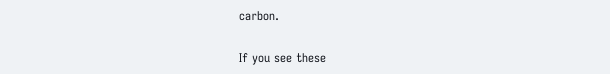carbon.

If you see these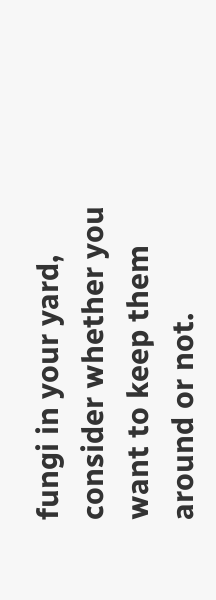fungi in your yard, consider whether you want to keep them around or not.